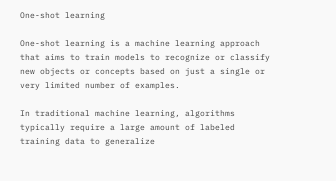One-shot learning

One-shot learning is a machine learning approach that aims to train models to recognize or classify new objects or concepts based on just a single or very limited number of examples.

In traditional machine learning, algorithms typically require a large amount of labeled training data to generalize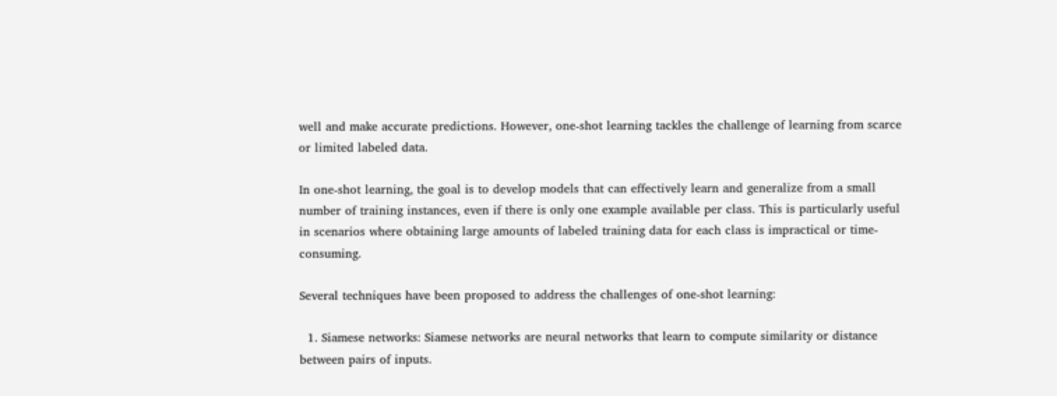well and make accurate predictions. However, one-shot learning tackles the challenge of learning from scarce or limited labeled data.

In one-shot learning, the goal is to develop models that can effectively learn and generalize from a small number of training instances, even if there is only one example available per class. This is particularly useful in scenarios where obtaining large amounts of labeled training data for each class is impractical or time-consuming.

Several techniques have been proposed to address the challenges of one-shot learning:

  1. Siamese networks: Siamese networks are neural networks that learn to compute similarity or distance between pairs of inputs.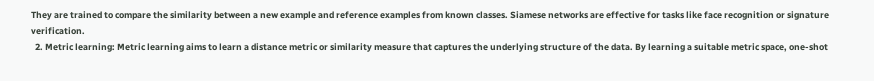They are trained to compare the similarity between a new example and reference examples from known classes. Siamese networks are effective for tasks like face recognition or signature verification.
  2. Metric learning: Metric learning aims to learn a distance metric or similarity measure that captures the underlying structure of the data. By learning a suitable metric space, one-shot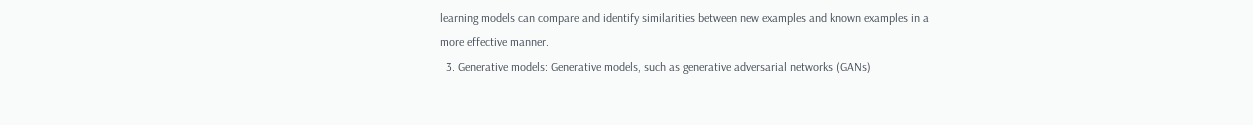learning models can compare and identify similarities between new examples and known examples in a more effective manner.
  3. Generative models: Generative models, such as generative adversarial networks (GANs)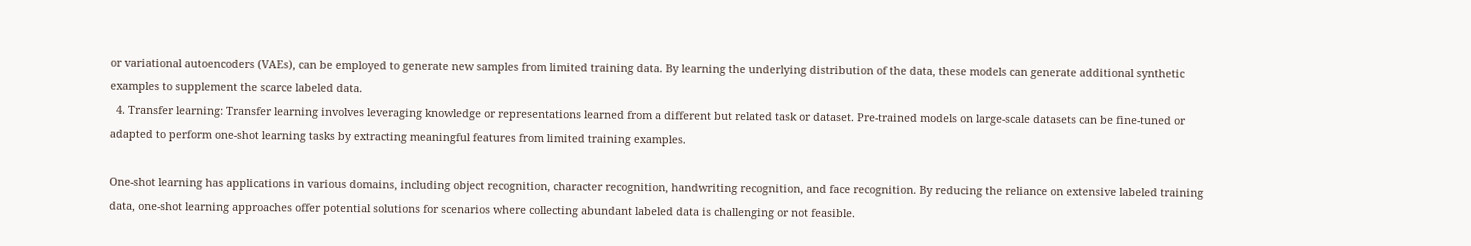or variational autoencoders (VAEs), can be employed to generate new samples from limited training data. By learning the underlying distribution of the data, these models can generate additional synthetic examples to supplement the scarce labeled data.
  4. Transfer learning: Transfer learning involves leveraging knowledge or representations learned from a different but related task or dataset. Pre-trained models on large-scale datasets can be fine-tuned or adapted to perform one-shot learning tasks by extracting meaningful features from limited training examples.

One-shot learning has applications in various domains, including object recognition, character recognition, handwriting recognition, and face recognition. By reducing the reliance on extensive labeled training data, one-shot learning approaches offer potential solutions for scenarios where collecting abundant labeled data is challenging or not feasible.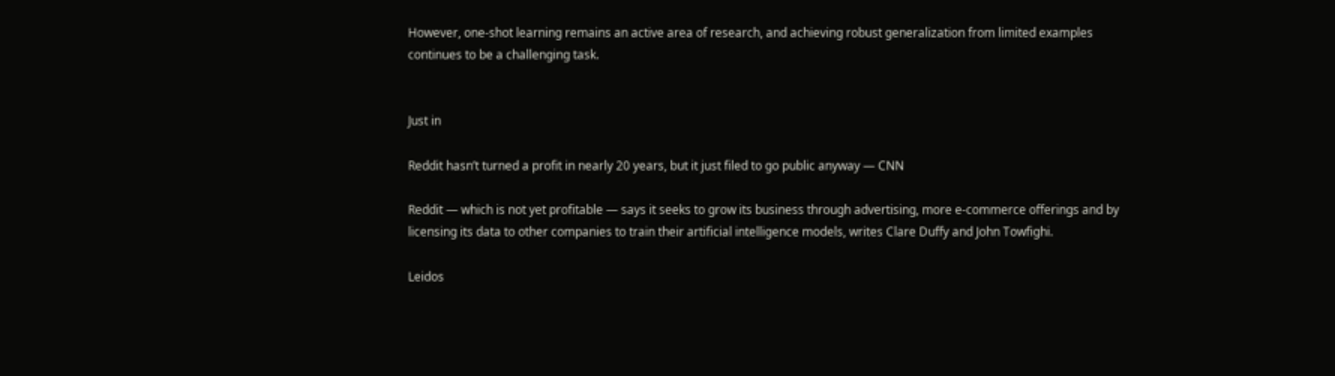However, one-shot learning remains an active area of research, and achieving robust generalization from limited examples continues to be a challenging task.


Just in

Reddit hasn’t turned a profit in nearly 20 years, but it just filed to go public anyway — CNN

Reddit — which is not yet profitable — says it seeks to grow its business through advertising, more e-commerce offerings and by licensing its data to other companies to train their artificial intelligence models, writes Clare Duffy and John Towfighi.

Leidos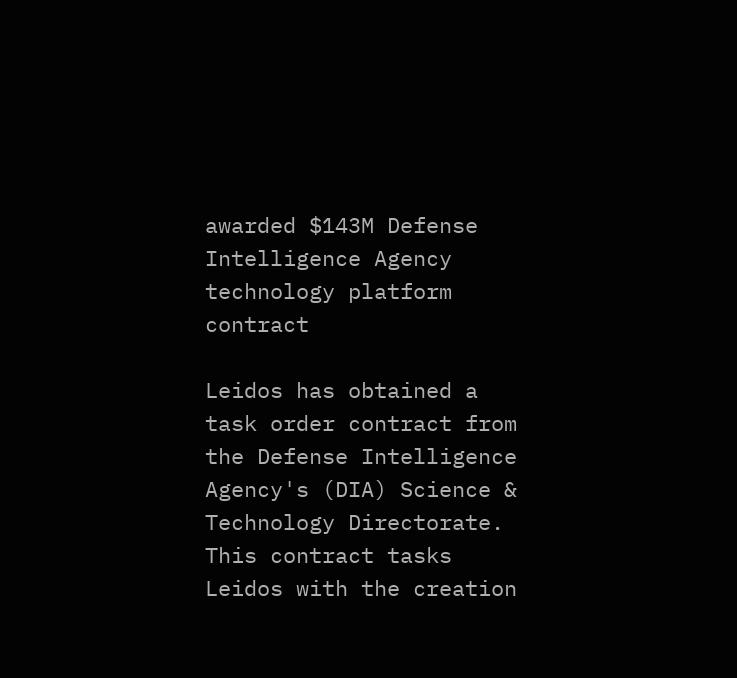awarded $143M Defense Intelligence Agency technology platform contract

Leidos has obtained a task order contract from the Defense Intelligence Agency's (DIA) Science & Technology Directorate. This contract tasks Leidos with the creation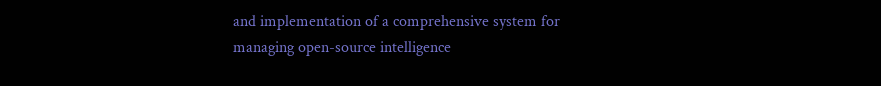and implementation of a comprehensive system for managing open-source intelligence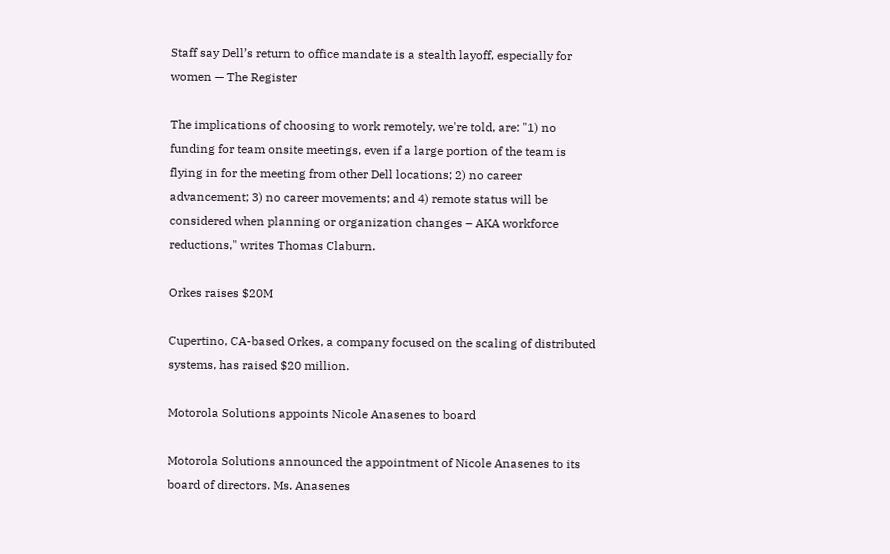Staff say Dell’s return to office mandate is a stealth layoff, especially for women — The Register

The implications of choosing to work remotely, we're told, are: "1) no funding for team onsite meetings, even if a large portion of the team is flying in for the meeting from other Dell locations; 2) no career advancement; 3) no career movements; and 4) remote status will be considered when planning or organization changes – AKA workforce reductions," writes Thomas Claburn.

Orkes raises $20M

Cupertino, CA-based Orkes, a company focused on the scaling of distributed systems, has raised $20 million.

Motorola Solutions appoints Nicole Anasenes to board

Motorola Solutions announced the appointment of Nicole Anasenes to its board of directors. Ms. Anasenes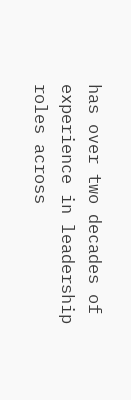has over two decades of experience in leadership roles across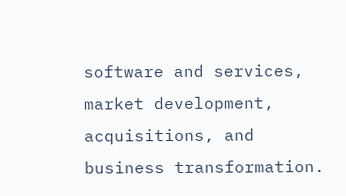software and services, market development, acquisitions, and business transformation.